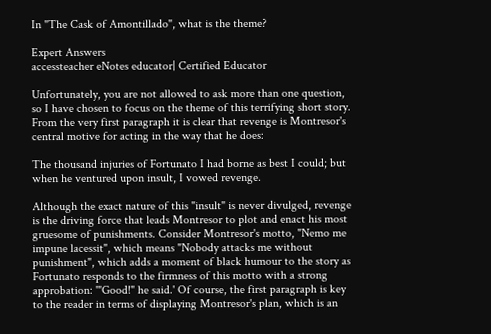In "The Cask of Amontillado", what is the theme?

Expert Answers
accessteacher eNotes educator| Certified Educator

Unfortunately, you are not allowed to ask more than one question, so I have chosen to focus on the theme of this terrifying short story. From the very first paragraph it is clear that revenge is Montresor's central motive for acting in the way that he does:

The thousand injuries of Fortunato I had borne as best I could; but when he ventured upon insult, I vowed revenge.

Although the exact nature of this "insult" is never divulged, revenge is the driving force that leads Montresor to plot and enact his most gruesome of punishments. Consider Montresor's motto, "Nemo me impune lacessit", which means "Nobody attacks me without punishment", which adds a moment of black humour to the story as Fortunato responds to the firmness of this motto with a strong approbation: '"Good!" he said.' Of course, the first paragraph is key to the reader in terms of displaying Montresor's plan, which is an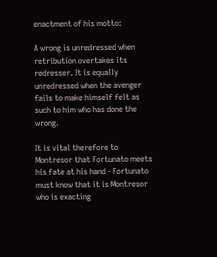enactment of his motto:

A wrong is unredressed when retribution overtakes its redresser. It is equally unredressed when the avenger fails to make himself felt as such to him who has done the wrong.

It is vital therefore to Montresor that Fortunato meets his fate at his hand - Fortunato must know that it is Montresor who is exacting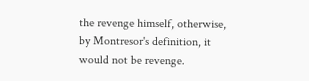the revenge himself, otherwise, by Montresor's definition, it would not be revenge.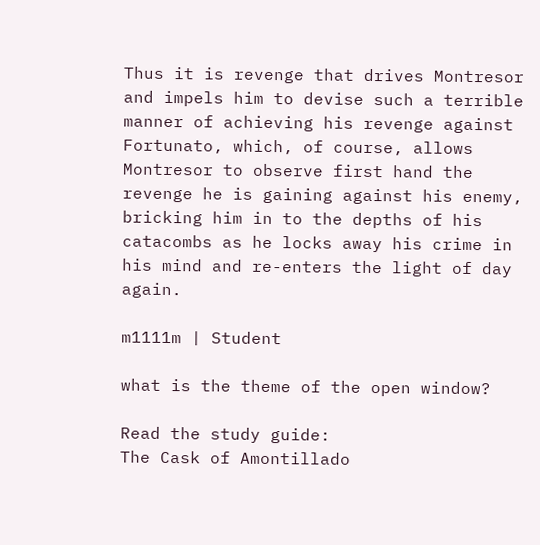Thus it is revenge that drives Montresor and impels him to devise such a terrible manner of achieving his revenge against Fortunato, which, of course, allows Montresor to observe first hand the revenge he is gaining against his enemy, bricking him in to the depths of his catacombs as he locks away his crime in his mind and re-enters the light of day again.

m1111m | Student

what is the theme of the open window?

Read the study guide:
The Cask of Amontillado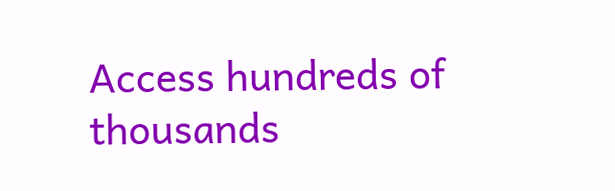Access hundreds of thousands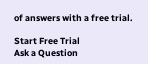of answers with a free trial.

Start Free Trial
Ask a Question